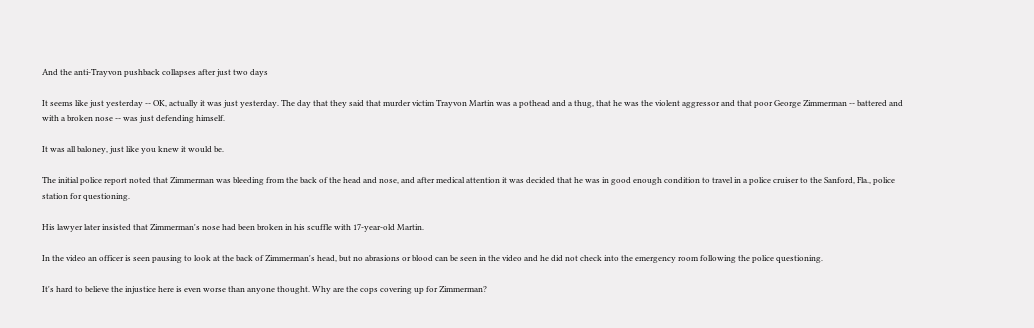And the anti-Trayvon pushback collapses after just two days

It seems like just yesterday -- OK, actually it was just yesterday. The day that they said that murder victim Trayvon Martin was a pothead and a thug, that he was the violent aggressor and that poor George Zimmerman -- battered and with a broken nose -- was just defending himself.

It was all baloney, just like you knew it would be.

The initial police report noted that Zimmerman was bleeding from the back of the head and nose, and after medical attention it was decided that he was in good enough condition to travel in a police cruiser to the Sanford, Fla., police station for questioning.

His lawyer later insisted that Zimmerman's nose had been broken in his scuffle with 17-year-old Martin.

In the video an officer is seen pausing to look at the back of Zimmerman's head, but no abrasions or blood can be seen in the video and he did not check into the emergency room following the police questioning.

It's hard to believe the injustice here is even worse than anyone thought. Why are the cops covering up for Zimmerman?